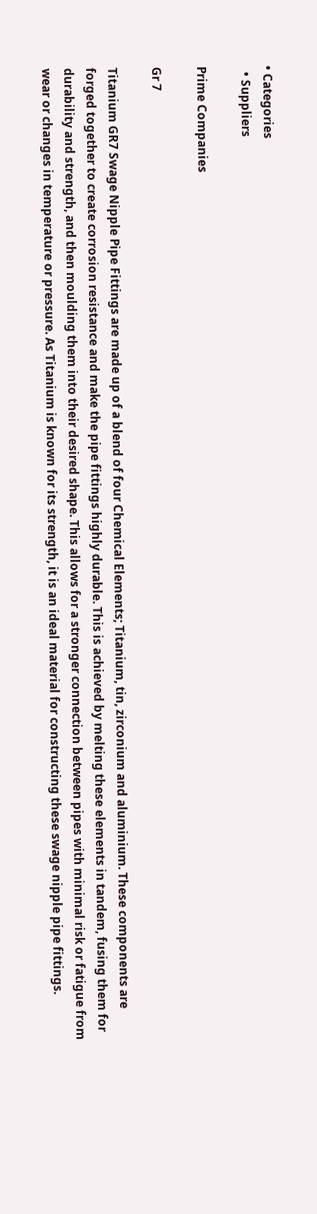• Categories
  • Suppliers

Prime Companies

Gr 7

Titanium GR7 Swage Nipple Pipe Fittings are made up of a blend of four Chemical Elements; Titanium, tin, zirconium and aluminium. These components are forged together to create corrosion resistance and make the pipe fittings highly durable. This is achieved by melting these elements in tandem, fusing them for durability and strength, and then moulding them into their desired shape. This allows for a stronger connection between pipes with minimal risk or fatigue from wear or changes in temperature or pressure. As Titanium is known for its strength, it is an ideal material for constructing these swage nipple pipe fittings.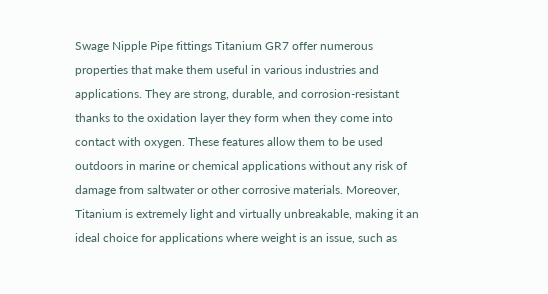Swage Nipple Pipe fittings Titanium GR7 offer numerous properties that make them useful in various industries and applications. They are strong, durable, and corrosion-resistant thanks to the oxidation layer they form when they come into contact with oxygen. These features allow them to be used outdoors in marine or chemical applications without any risk of damage from saltwater or other corrosive materials. Moreover, Titanium is extremely light and virtually unbreakable, making it an ideal choice for applications where weight is an issue, such as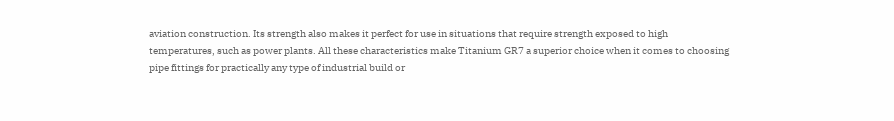aviation construction. Its strength also makes it perfect for use in situations that require strength exposed to high temperatures, such as power plants. All these characteristics make Titanium GR7 a superior choice when it comes to choosing pipe fittings for practically any type of industrial build or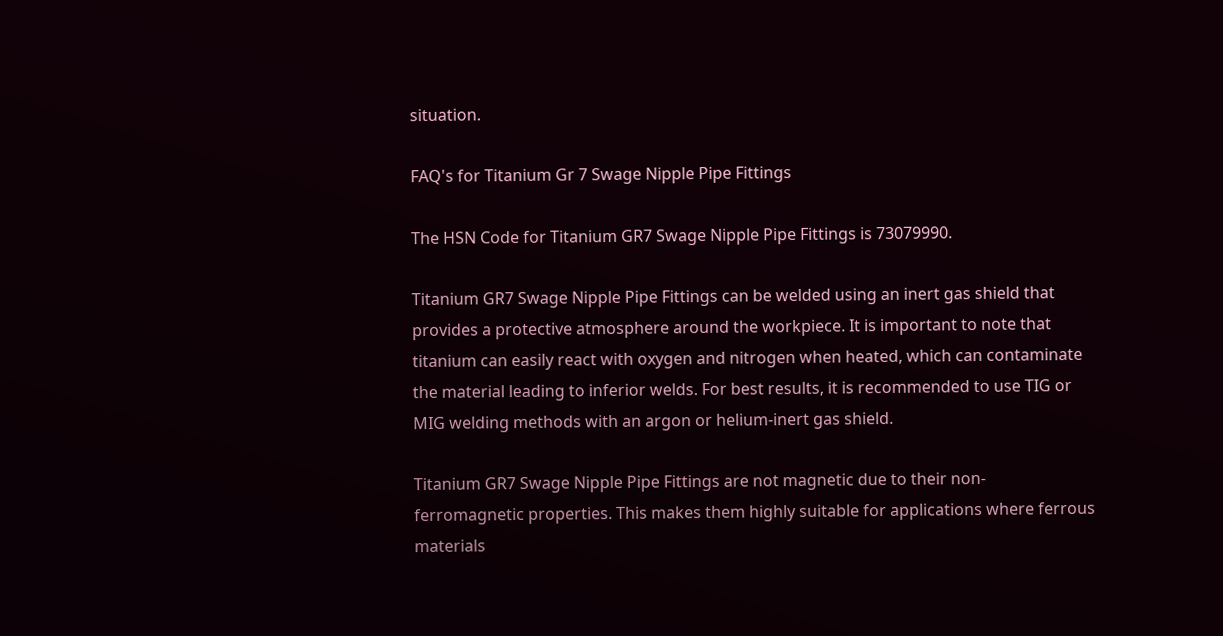situation.

FAQ's for Titanium Gr 7 Swage Nipple Pipe Fittings

The HSN Code for Titanium GR7 Swage Nipple Pipe Fittings is 73079990.

Titanium GR7 Swage Nipple Pipe Fittings can be welded using an inert gas shield that provides a protective atmosphere around the workpiece. It is important to note that titanium can easily react with oxygen and nitrogen when heated, which can contaminate the material leading to inferior welds. For best results, it is recommended to use TIG or MIG welding methods with an argon or helium-inert gas shield.

Titanium GR7 Swage Nipple Pipe Fittings are not magnetic due to their non-ferromagnetic properties. This makes them highly suitable for applications where ferrous materials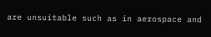are unsuitable such as in aerospace and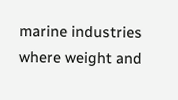marine industries where weight and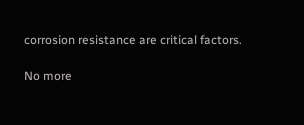corrosion resistance are critical factors.

No more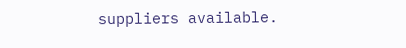suppliers available.